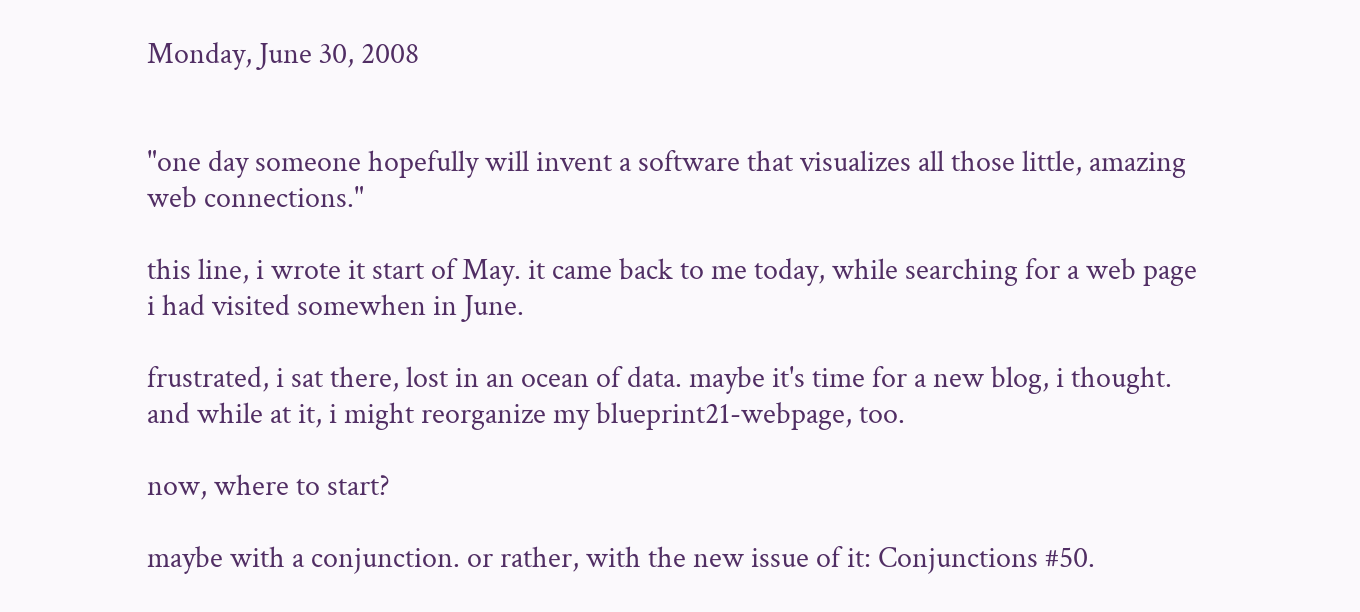Monday, June 30, 2008


"one day someone hopefully will invent a software that visualizes all those little, amazing web connections."

this line, i wrote it start of May. it came back to me today, while searching for a web page i had visited somewhen in June.

frustrated, i sat there, lost in an ocean of data. maybe it's time for a new blog, i thought. and while at it, i might reorganize my blueprint21-webpage, too.

now, where to start?

maybe with a conjunction. or rather, with the new issue of it: Conjunctions #50.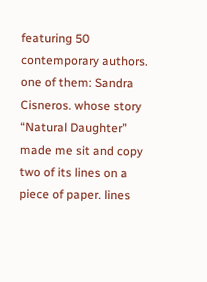featuring 50 contemporary authors. one of them: Sandra Cisneros. whose story “Natural Daughter” made me sit and copy two of its lines on a piece of paper. lines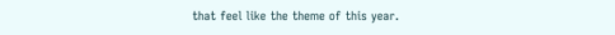that feel like the theme of this year.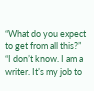“What do you expect to get from all this?”
“I don’t know. I am a writer. It’s my job to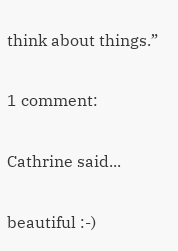think about things.”

1 comment:

Cathrine said...

beautiful :-)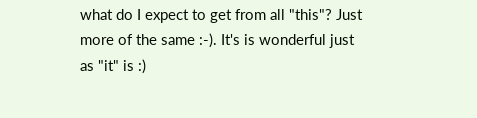what do I expect to get from all "this"? Just more of the same :-). It's is wonderful just as "it" is :)